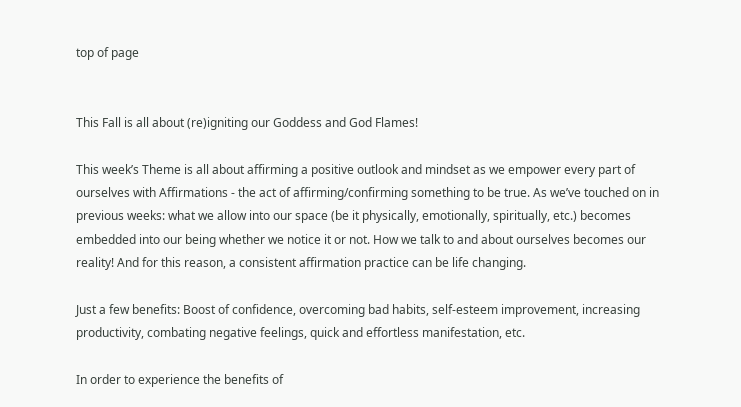top of page


This Fall is all about (re)igniting our Goddess and God Flames!

This week’s Theme is all about affirming a positive outlook and mindset as we empower every part of ourselves with Affirmations - the act of affirming/confirming something to be true. As we’ve touched on in previous weeks: what we allow into our space (be it physically, emotionally, spiritually, etc.) becomes embedded into our being whether we notice it or not. How we talk to and about ourselves becomes our reality! And for this reason, a consistent affirmation practice can be life changing.

Just a few benefits: Boost of confidence, overcoming bad habits, self-esteem improvement, increasing productivity, combating negative feelings, quick and effortless manifestation, etc.

In order to experience the benefits of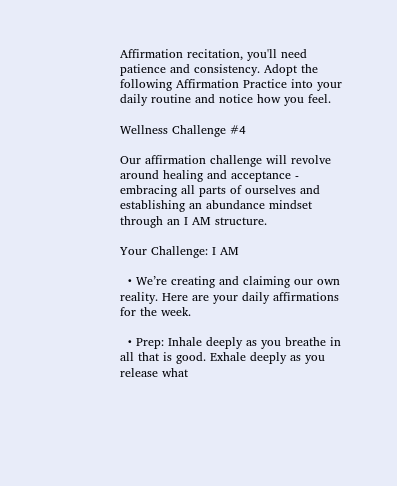Affirmation recitation, you'll need patience and consistency. Adopt the following Affirmation Practice into your daily routine and notice how you feel.

Wellness Challenge #4

Our affirmation challenge will revolve around healing and acceptance - embracing all parts of ourselves and establishing an abundance mindset through an I AM structure.

Your Challenge: I AM

  • We’re creating and claiming our own reality. Here are your daily affirmations for the week.

  • Prep: Inhale deeply as you breathe in all that is good. Exhale deeply as you release what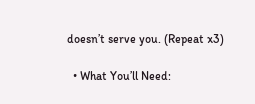doesn’t serve you. (Repeat x3)

  • What You’ll Need: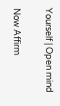Yourself | Open mind

Now Affirm